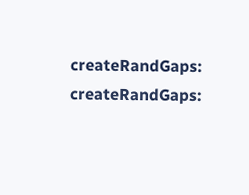createRandGaps: createRandGaps: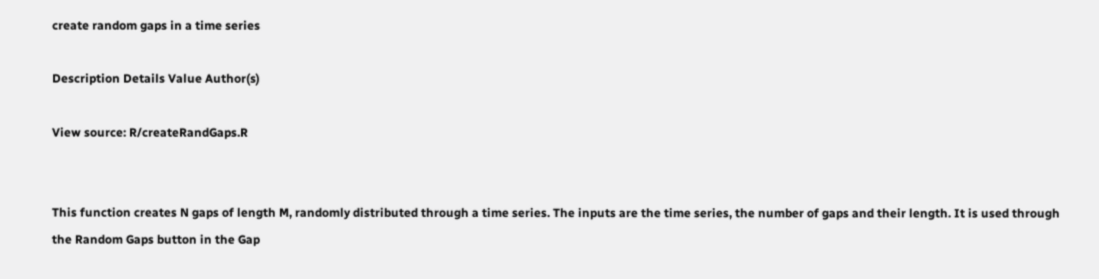create random gaps in a time series

Description Details Value Author(s)

View source: R/createRandGaps.R


This function creates N gaps of length M, randomly distributed through a time series. The inputs are the time series, the number of gaps and their length. It is used through the Random Gaps button in the Gap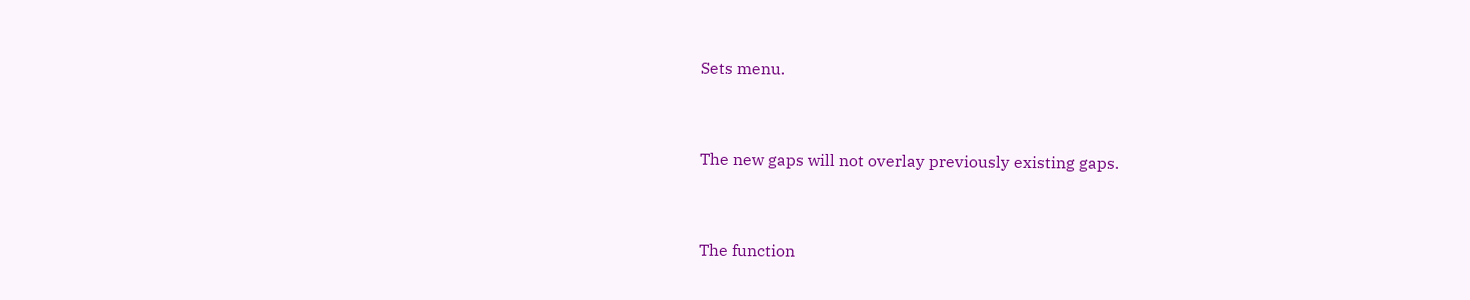Sets menu.


The new gaps will not overlay previously existing gaps.


The function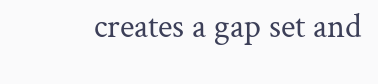creates a gap set and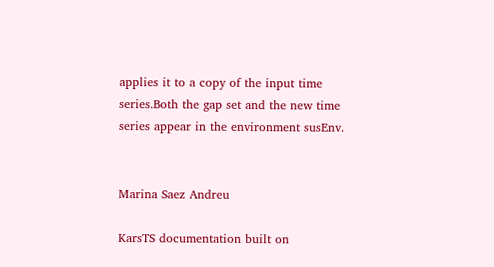applies it to a copy of the input time series.Both the gap set and the new time series appear in the environment susEnv.


Marina Saez Andreu

KarsTS documentation built on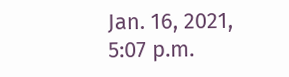Jan. 16, 2021, 5:07 p.m.